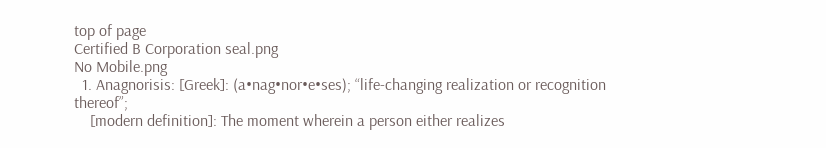top of page
Certified B Corporation seal.png
No Mobile.png
  1. Anagnorisis: [Greek]: (a•nag•nor•e•ses); “life-changing realization or recognition thereof”;
    [modern definition]: The moment wherein a person either realizes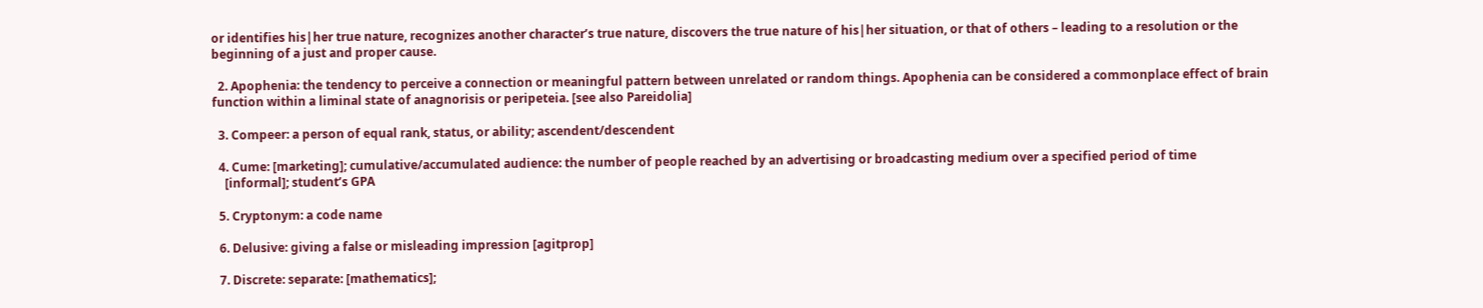or identifies his|her true nature, recognizes another character’s true nature, discovers the true nature of his|her situation, or that of others – leading to a resolution or the beginning of a just and proper cause.

  2. Apophenia: the tendency to perceive a connection or meaningful pattern between unrelated or random things. Apophenia can be considered a commonplace effect of brain function within a liminal state of anagnorisis or peripeteia. [see also Pareidolia]

  3. Compeer: a person of equal rank, status, or ability; ascendent/descendent

  4. Cume: [marketing]; cumulative/accumulated audience: the number of people reached by an advertising or broadcasting medium over a specified period of time
    [informal]; student’s GPA

  5. Cryptonym: a code name

  6. Delusive: giving a false or misleading impression [agitprop]

  7. Discrete: separate: [mathematics];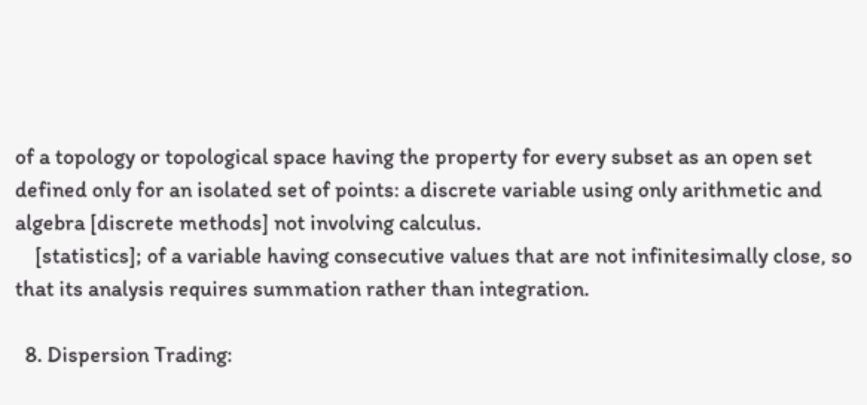of a topology or topological space having the property for every subset as an open set defined only for an isolated set of points: a discrete variable using only arithmetic and algebra [discrete methods] not involving calculus.
    [statistics]; of a variable having consecutive values that are not infinitesimally close, so that its analysis requires summation rather than integration.

  8. Dispersion Trading: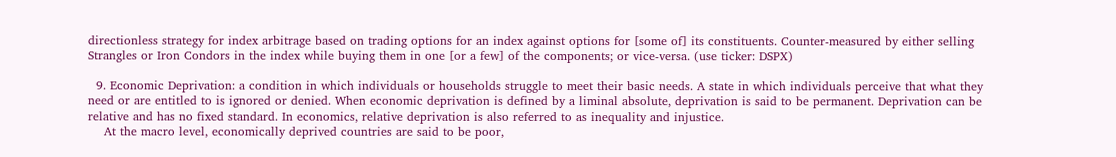directionless strategy for index arbitrage based on trading options for an index against options for [some of] its constituents. Counter-measured by either selling Strangles or Iron Condors in the index while buying them in one [or a few] of the components; or vice-versa. (use ticker: DSPX)

  9. Economic Deprivation: a condition in which individuals or households struggle to meet their basic needs. A state in which individuals perceive that what they need or are entitled to is ignored or denied. When economic deprivation is defined by a liminal absolute, deprivation is said to be permanent. Deprivation can be relative and has no fixed standard. In economics, relative deprivation is also referred to as inequality and injustice.
    At the macro level, economically deprived countries are said to be poor,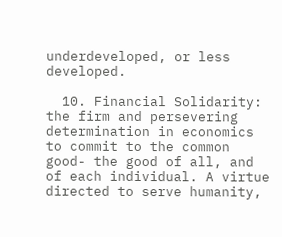underdeveloped, or less developed.

  10. Financial Solidarity: the firm and persevering determination in economics to commit to the common good- the good of all, and of each individual. A virtue directed to serve humanity,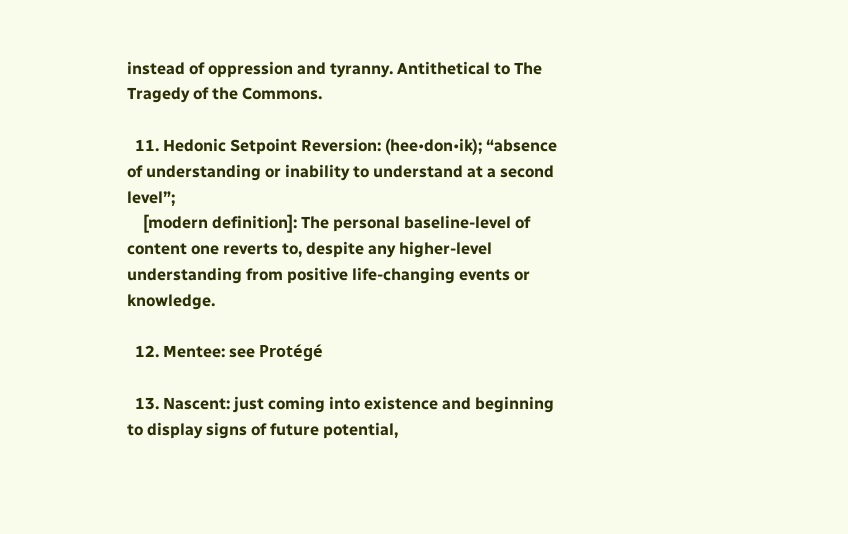instead of oppression and tyranny. Antithetical to The Tragedy of the Commons.

  11. Hedonic Setpoint Reversion: (hee•don•ik); “absence of understanding or inability to understand at a second level”;
    [modern definition]: The personal baseline-level of content one reverts to, despite any higher-level understanding from positive life-changing events or knowledge.

  12. Mentee: see Protégé

  13. Nascent: just coming into existence and beginning to display signs of future potential,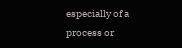especially of a process or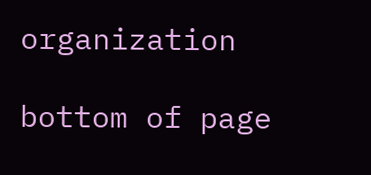organization

bottom of page